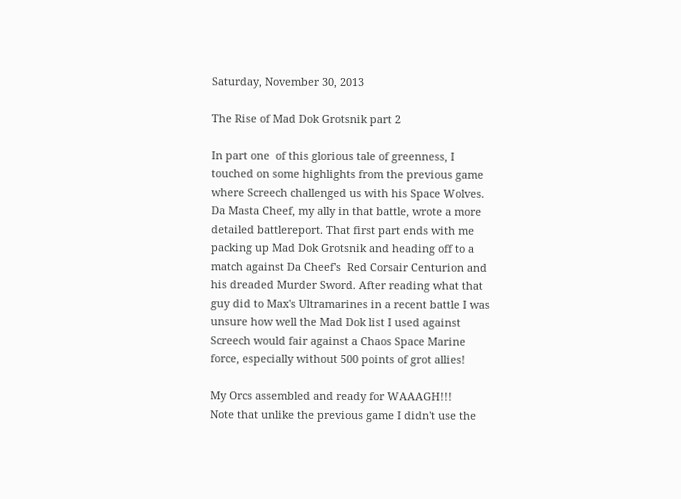Saturday, November 30, 2013

The Rise of Mad Dok Grotsnik part 2

In part one  of this glorious tale of greenness, I touched on some highlights from the previous game where Screech challenged us with his Space Wolves. Da Masta Cheef, my ally in that battle, wrote a more detailed battlereport. That first part ends with me packing up Mad Dok Grotsnik and heading off to a match against Da Cheef's  Red Corsair Centurion and his dreaded Murder Sword. After reading what that guy did to Max's Ultramarines in a recent battle I was unsure how well the Mad Dok list I used against Screech would fair against a Chaos Space Marine force, especially without 500 points of grot allies!

My Orcs assembled and ready for WAAAGH!!!
Note that unlike the previous game I didn't use the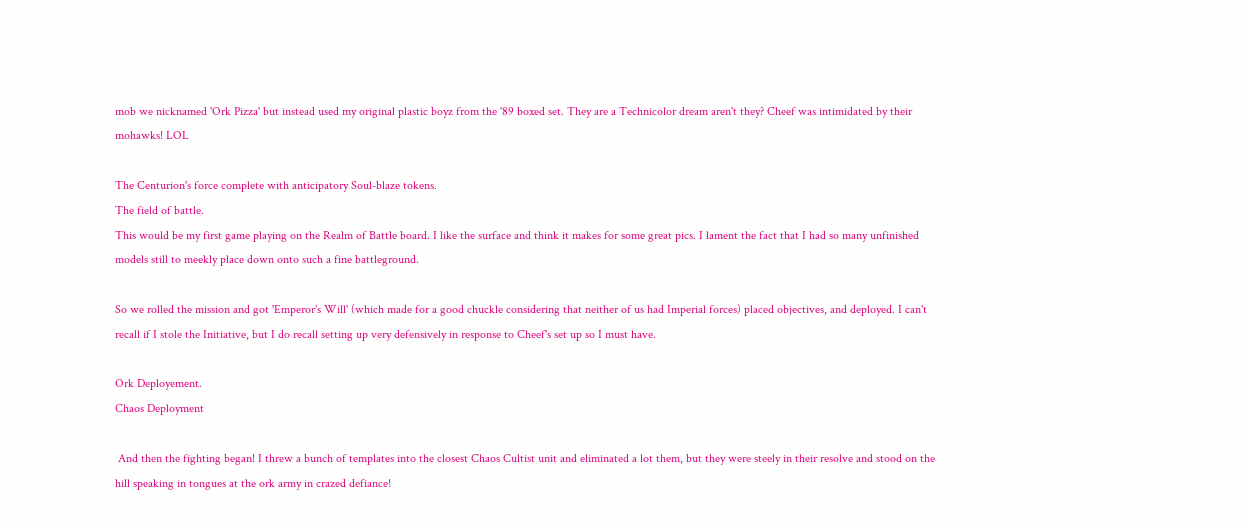mob we nicknamed 'Ork Pizza' but instead used my original plastic boyz from the '89 boxed set. They are a Technicolor dream aren't they? Cheef was intimidated by their mohawks! LOL

The Centurion's force complete with anticipatory Soul-blaze tokens.
The field of battle.
This would be my first game playing on the Realm of Battle board. I like the surface and think it makes for some great pics. I lament the fact that I had so many unfinished models still to meekly place down onto such a fine battleground.

So we rolled the mission and got 'Emperor's Will' (which made for a good chuckle considering that neither of us had Imperial forces) placed objectives, and deployed. I can't recall if I stole the Initiative, but I do recall setting up very defensively in response to Cheef's set up so I must have.

Ork Deployement.
Chaos Deployment

 And then the fighting began! I threw a bunch of templates into the closest Chaos Cultist unit and eliminated a lot them, but they were steely in their resolve and stood on the hill speaking in tongues at the ork army in crazed defiance!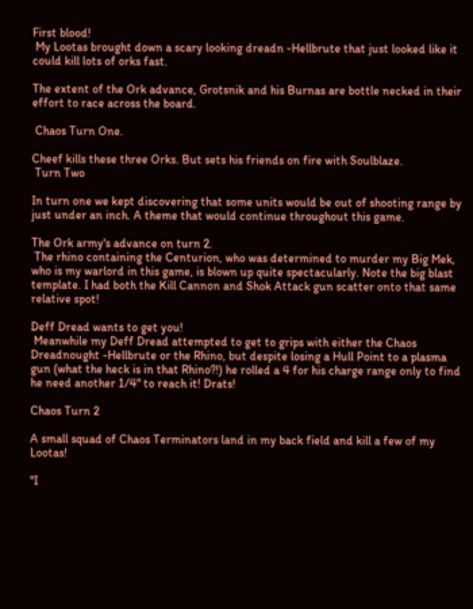First blood!
 My Lootas brought down a scary looking dreadn -Hellbrute that just looked like it could kill lots of orks fast.

The extent of the Ork advance, Grotsnik and his Burnas are bottle necked in their effort to race across the board.

 Chaos Turn One.

Cheef kills these three Orks. But sets his friends on fire with Soulblaze.
 Turn Two

In turn one we kept discovering that some units would be out of shooting range by just under an inch. A theme that would continue throughout this game.

The Ork army's advance on turn 2.
 The rhino containing the Centurion, who was determined to murder my Big Mek, who is my warlord in this game, is blown up quite spectacularly. Note the big blast template. I had both the Kill Cannon and Shok Attack gun scatter onto that same relative spot!

Deff Dread wants to get you!
 Meanwhile my Deff Dread attempted to get to grips with either the Chaos Dreadnought -Hellbrute or the Rhino, but despite losing a Hull Point to a plasma gun (what the heck is in that Rhino?!) he rolled a 4 for his charge range only to find he need another 1/4" to reach it! Drats!

Chaos Turn 2

A small squad of Chaos Terminators land in my back field and kill a few of my Lootas!

"I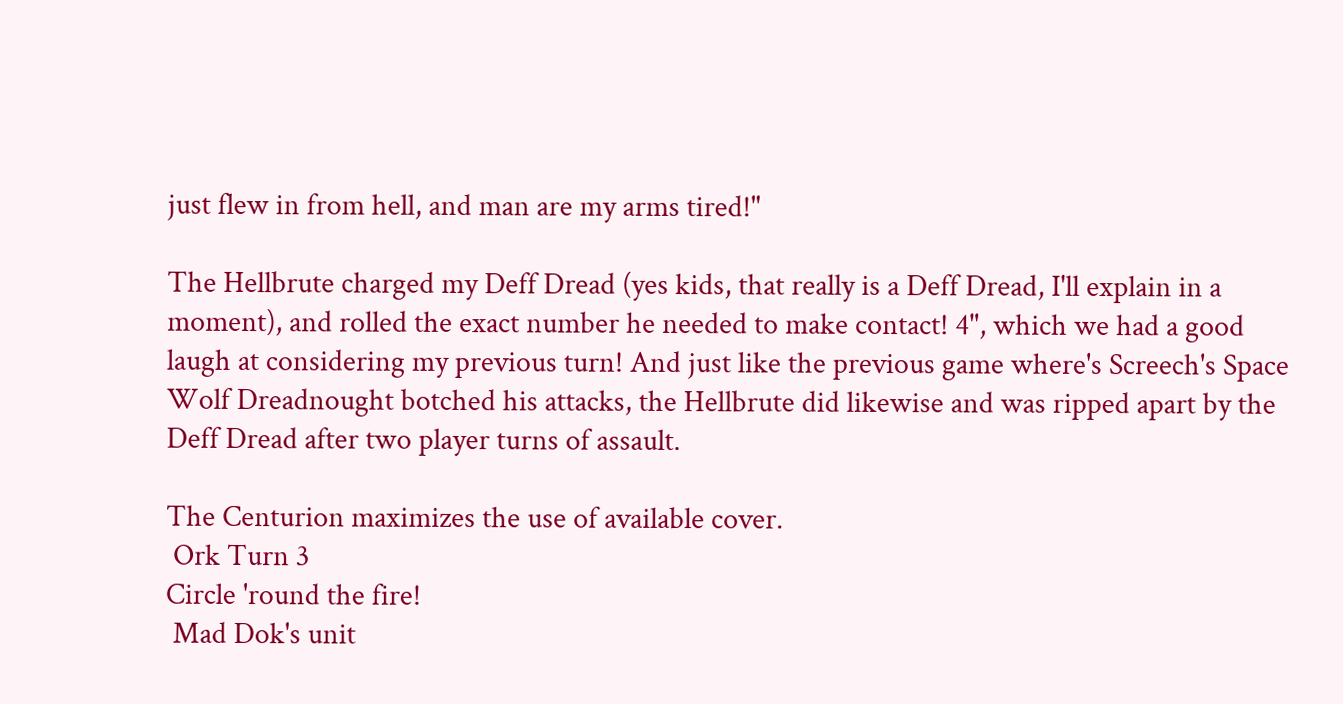just flew in from hell, and man are my arms tired!"

The Hellbrute charged my Deff Dread (yes kids, that really is a Deff Dread, I'll explain in a moment), and rolled the exact number he needed to make contact! 4", which we had a good laugh at considering my previous turn! And just like the previous game where's Screech's Space Wolf Dreadnought botched his attacks, the Hellbrute did likewise and was ripped apart by the Deff Dread after two player turns of assault.

The Centurion maximizes the use of available cover.
 Ork Turn 3
Circle 'round the fire!
 Mad Dok's unit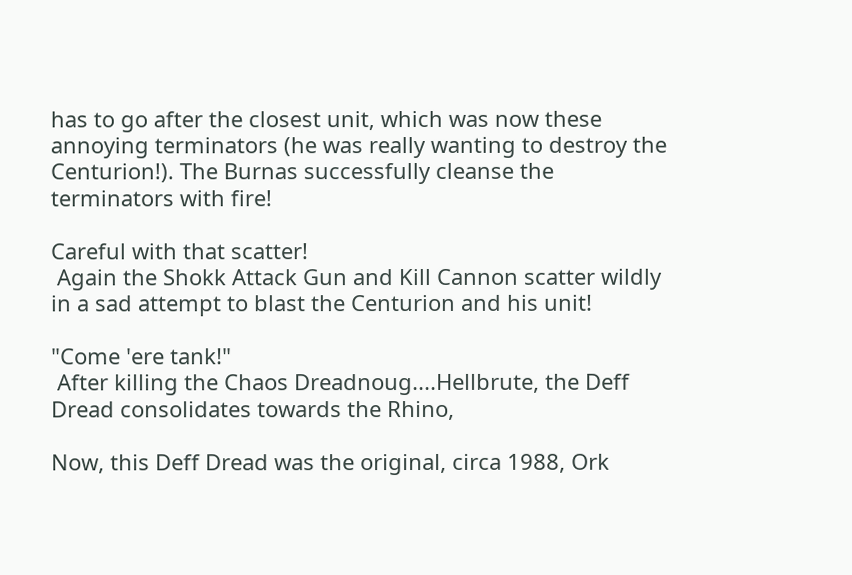has to go after the closest unit, which was now these annoying terminators (he was really wanting to destroy the Centurion!). The Burnas successfully cleanse the terminators with fire!

Careful with that scatter!
 Again the Shokk Attack Gun and Kill Cannon scatter wildly in a sad attempt to blast the Centurion and his unit!

"Come 'ere tank!"
 After killing the Chaos Dreadnoug....Hellbrute, the Deff Dread consolidates towards the Rhino,

Now, this Deff Dread was the original, circa 1988, Ork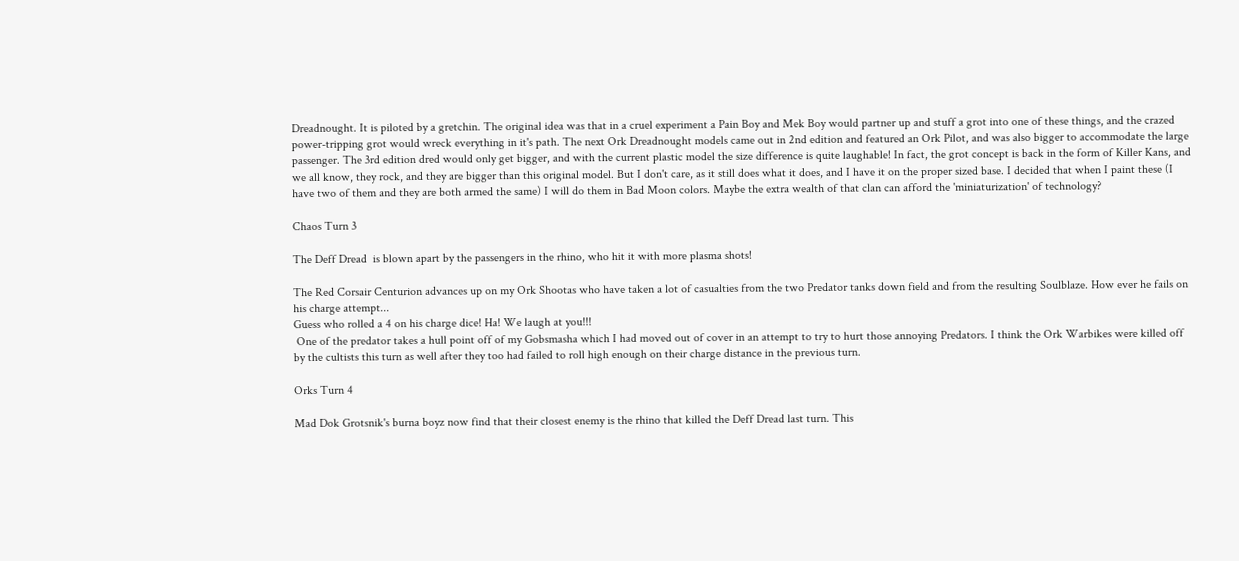Dreadnought. It is piloted by a gretchin. The original idea was that in a cruel experiment a Pain Boy and Mek Boy would partner up and stuff a grot into one of these things, and the crazed power-tripping grot would wreck everything in it's path. The next Ork Dreadnought models came out in 2nd edition and featured an Ork Pilot, and was also bigger to accommodate the large passenger. The 3rd edition dred would only get bigger, and with the current plastic model the size difference is quite laughable! In fact, the grot concept is back in the form of Killer Kans, and we all know, they rock, and they are bigger than this original model. But I don't care, as it still does what it does, and I have it on the proper sized base. I decided that when I paint these (I have two of them and they are both armed the same) I will do them in Bad Moon colors. Maybe the extra wealth of that clan can afford the 'miniaturization' of technology?

Chaos Turn 3

The Deff Dread  is blown apart by the passengers in the rhino, who hit it with more plasma shots!

The Red Corsair Centurion advances up on my Ork Shootas who have taken a lot of casualties from the two Predator tanks down field and from the resulting Soulblaze. How ever he fails on his charge attempt...
Guess who rolled a 4 on his charge dice! Ha! We laugh at you!!!
 One of the predator takes a hull point off of my Gobsmasha which I had moved out of cover in an attempt to try to hurt those annoying Predators. I think the Ork Warbikes were killed off by the cultists this turn as well after they too had failed to roll high enough on their charge distance in the previous turn.

Orks Turn 4

Mad Dok Grotsnik's burna boyz now find that their closest enemy is the rhino that killed the Deff Dread last turn. This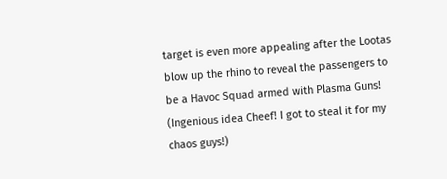target is even more appealing after the Lootas blow up the rhino to reveal the passengers to be a Havoc Squad armed with Plasma Guns! (Ingenious idea Cheef! I got to steal it for my chaos guys!)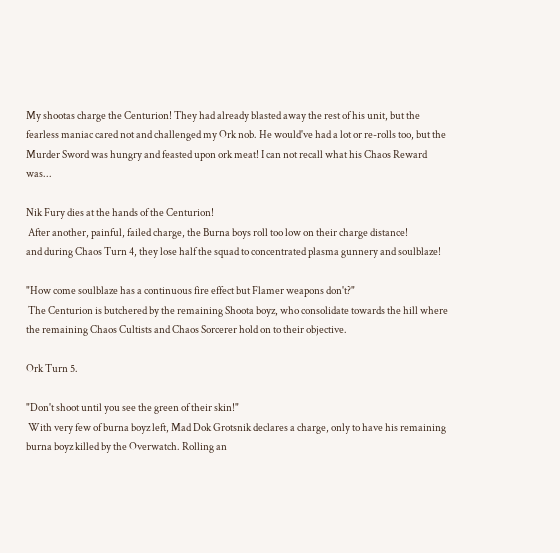My shootas charge the Centurion! They had already blasted away the rest of his unit, but the fearless maniac cared not and challenged my Ork nob. He would've had a lot or re-rolls too, but the Murder Sword was hungry and feasted upon ork meat! I can not recall what his Chaos Reward was...

Nik Fury dies at the hands of the Centurion!
 After another, painful, failed charge, the Burna boys roll too low on their charge distance!
and during Chaos Turn 4, they lose half the squad to concentrated plasma gunnery and soulblaze!

"How come soulblaze has a continuous fire effect but Flamer weapons don't?"
 The Centurion is butchered by the remaining Shoota boyz, who consolidate towards the hill where the remaining Chaos Cultists and Chaos Sorcerer hold on to their objective.

Ork Turn 5.

"Don't shoot until you see the green of their skin!"
 With very few of burna boyz left, Mad Dok Grotsnik declares a charge, only to have his remaining burna boyz killed by the Overwatch. Rolling an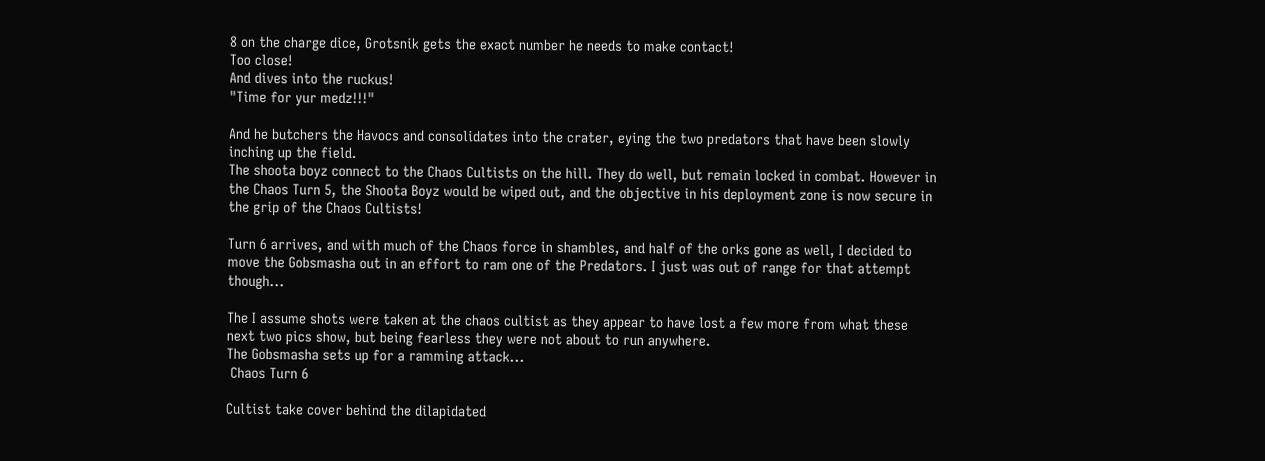8 on the charge dice, Grotsnik gets the exact number he needs to make contact!
Too close!
And dives into the ruckus!
"Time for yur medz!!!"

And he butchers the Havocs and consolidates into the crater, eying the two predators that have been slowly inching up the field.
The shoota boyz connect to the Chaos Cultists on the hill. They do well, but remain locked in combat. However in the Chaos Turn 5, the Shoota Boyz would be wiped out, and the objective in his deployment zone is now secure in the grip of the Chaos Cultists!

Turn 6 arrives, and with much of the Chaos force in shambles, and half of the orks gone as well, I decided to move the Gobsmasha out in an effort to ram one of the Predators. I just was out of range for that attempt though...

The I assume shots were taken at the chaos cultist as they appear to have lost a few more from what these next two pics show, but being fearless they were not about to run anywhere.
The Gobsmasha sets up for a ramming attack...
 Chaos Turn 6

Cultist take cover behind the dilapidated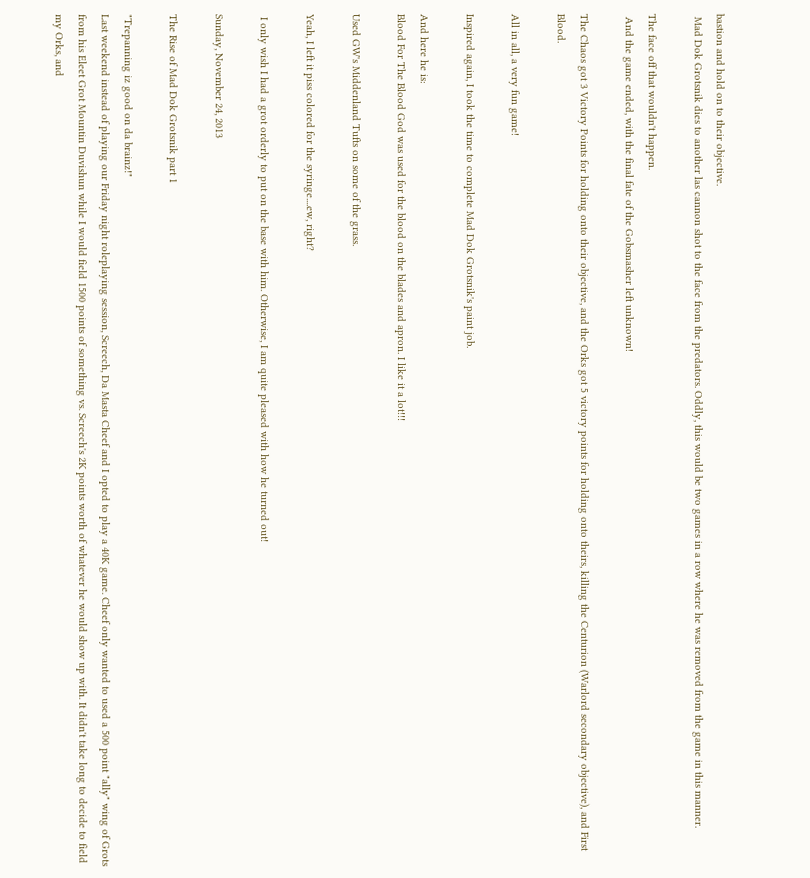bastion and hold on to their objective.
 Mad Dok Grotsnik dies to another las cannon shot to the face from the predators. Oddly, this would be two games in a row where he was removed from the game in this manner.

The face off that wouldn't happen.
 And the game ended, with the final fate of the Gobsmasher left unknown!

The Chaos got 3 Victory Points for holding onto their objective, and the Orks got 5 victory points for holding onto theirs, killing the Centurion (Warlord secondary objective), and First Blood.

All in all, a very fun game!

Inspired again, I took the time to complete Mad Dok Grotsnik's paint job.

And here he is:
Blood For The Blood God was used for the blood on the blades and apron. I like it a lot!!!

Used GW's Middenland Tufts on some of the grass.

Yeah, I left it piss colored for the syringe....ew, right?

 I only wish I had a grot orderly to put on the base with him. Otherwise, I am quite pleased with how he turned out!

Sunday, November 24, 2013

The Rise of Mad Dok Grotsnik part 1

"Trepanning iz good on da brainz!"
Last weekend instead of playing our Friday night roleplaying session, Screech, Da Masta Cheef and I opted to play a 40K game. Cheef only wanted to used a 500 point "ally" wing of Grots from his Eleet Grot Mountin Duvishun while I would field 1500 points of something vs. Screech's 2K points worth of whatever he would show up with. It didn't take long to decide to field my Orks, and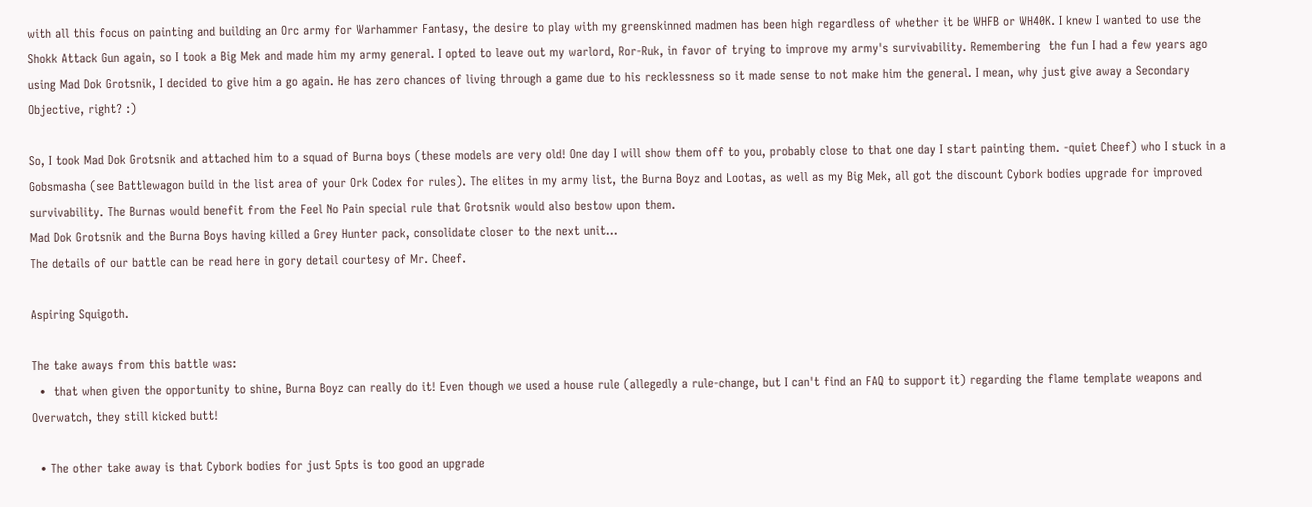with all this focus on painting and building an Orc army for Warhammer Fantasy, the desire to play with my greenskinned madmen has been high regardless of whether it be WHFB or WH40K. I knew I wanted to use the Shokk Attack Gun again, so I took a Big Mek and made him my army general. I opted to leave out my warlord, Ror-Ruk, in favor of trying to improve my army's survivability. Remembering  the fun I had a few years ago using Mad Dok Grotsnik, I decided to give him a go again. He has zero chances of living through a game due to his recklessness so it made sense to not make him the general. I mean, why just give away a Secondary Objective, right? :)

So, I took Mad Dok Grotsnik and attached him to a squad of Burna boys (these models are very old! One day I will show them off to you, probably close to that one day I start painting them. -quiet Cheef) who I stuck in a Gobsmasha (see Battlewagon build in the list area of your Ork Codex for rules). The elites in my army list, the Burna Boyz and Lootas, as well as my Big Mek, all got the discount Cybork bodies upgrade for improved survivability. The Burnas would benefit from the Feel No Pain special rule that Grotsnik would also bestow upon them.
Mad Dok Grotsnik and the Burna Boys having killed a Grey Hunter pack, consolidate closer to the next unit...
The details of our battle can be read here in gory detail courtesy of Mr. Cheef.

Aspiring Squigoth.

The take aways from this battle was:
  •  that when given the opportunity to shine, Burna Boyz can really do it! Even though we used a house rule (allegedly a rule-change, but I can't find an FAQ to support it) regarding the flame template weapons and Overwatch, they still kicked butt!

  • The other take away is that Cybork bodies for just 5pts is too good an upgrade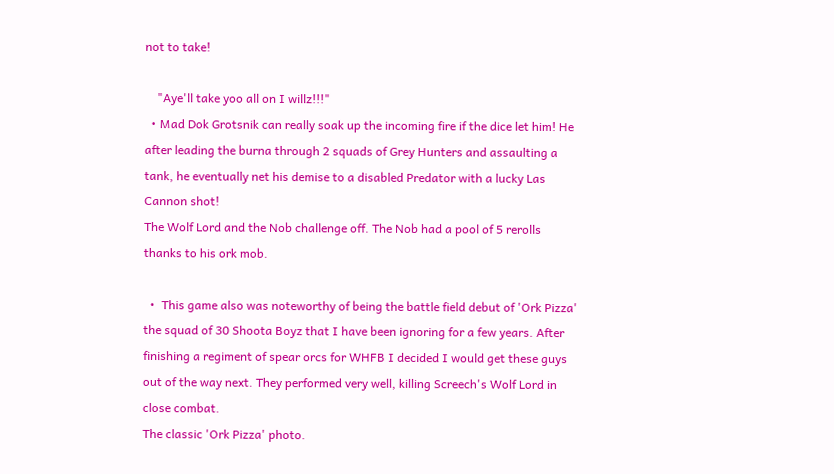not to take!

    "Aye'll take yoo all on I willz!!!"
  • Mad Dok Grotsnik can really soak up the incoming fire if the dice let him! He after leading the burna through 2 squads of Grey Hunters and assaulting a tank, he eventually net his demise to a disabled Predator with a lucky Las Cannon shot!
The Wolf Lord and the Nob challenge off. The Nob had a pool of 5 rerolls thanks to his ork mob.

  •  This game also was noteworthy of being the battle field debut of 'Ork Pizza' the squad of 30 Shoota Boyz that I have been ignoring for a few years. After finishing a regiment of spear orcs for WHFB I decided I would get these guys out of the way next. They performed very well, killing Screech's Wolf Lord in close combat.
The classic 'Ork Pizza' photo.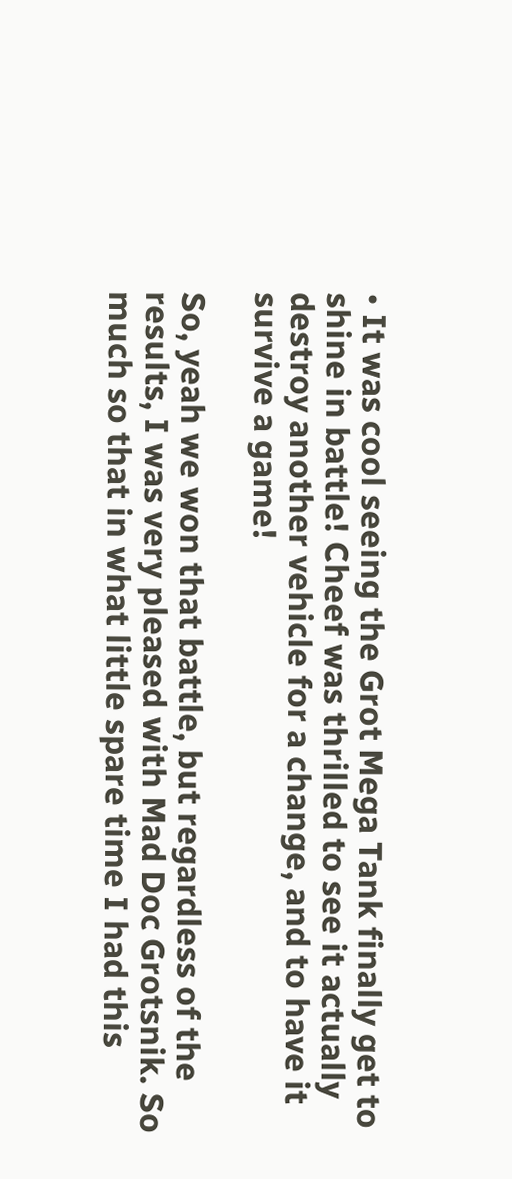• It was cool seeing the Grot Mega Tank finally get to shine in battle! Cheef was thrilled to see it actually destroy another vehicle for a change, and to have it survive a game!

So, yeah we won that battle, but regardless of the results, I was very pleased with Mad Doc Grotsnik. So much so that in what little spare time I had this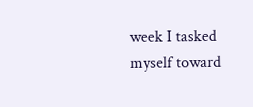week I tasked myself toward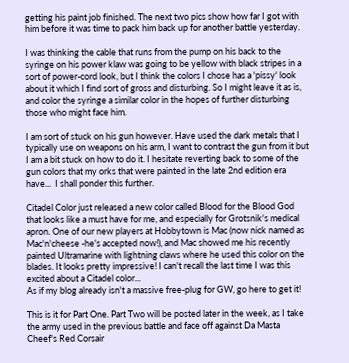getting his paint job finished. The next two pics show how far I got with him before it was time to pack him back up for another battle yesterday.

I was thinking the cable that runs from the pump on his back to the syringe on his power klaw was going to be yellow with black stripes in a sort of power-cord look, but I think the colors I chose has a 'pissy' look about it which I find sort of gross and disturbing. So I might leave it as is, and color the syringe a similar color in the hopes of further disturbing those who might face him.

I am sort of stuck on his gun however. Have used the dark metals that I typically use on weapons on his arm, I want to contrast the gun from it but I am a bit stuck on how to do it. I hesitate reverting back to some of the gun colors that my orks that were painted in the late 2nd edition era have...  I shall ponder this further.

Citadel Color just released a new color called Blood for the Blood God that looks like a must have for me, and especially for Grotsnik's medical apron. One of our new players at Hobbytown is Mac (now nick named as Mac'n'cheese -he's accepted now!), and Mac showed me his recently painted Ultramarine with lightning claws where he used this color on the blades. It looks pretty impressive! I can't recall the last time I was this excited about a Citadel color...
As if my blog already isn't a massive free-plug for GW, go here to get it!

This is it for Part One. Part Two will be posted later in the week, as I take the army used in the previous battle and face off against Da Masta Cheef's Red Corsair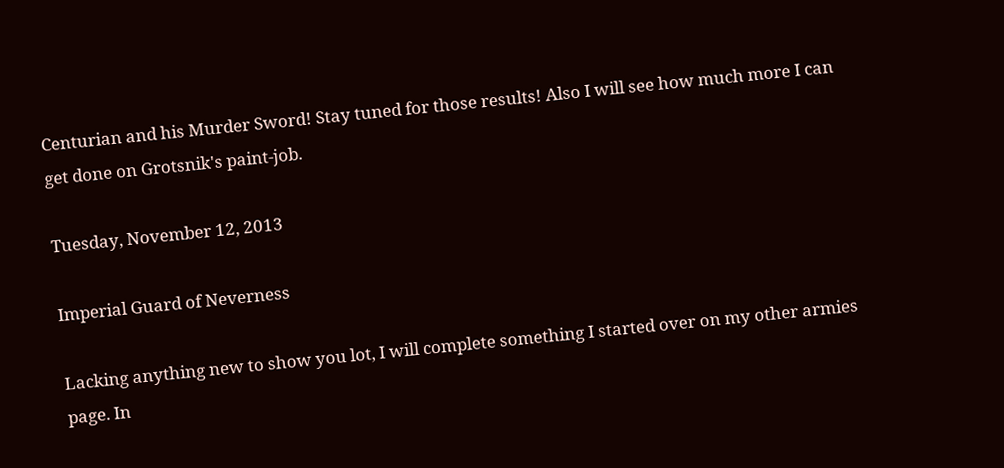Centurian and his Murder Sword! Stay tuned for those results! Also I will see how much more I can get done on Grotsnik's paint-job.

Tuesday, November 12, 2013

Imperial Guard of Neverness

Lacking anything new to show you lot, I will complete something I started over on my other armies page. In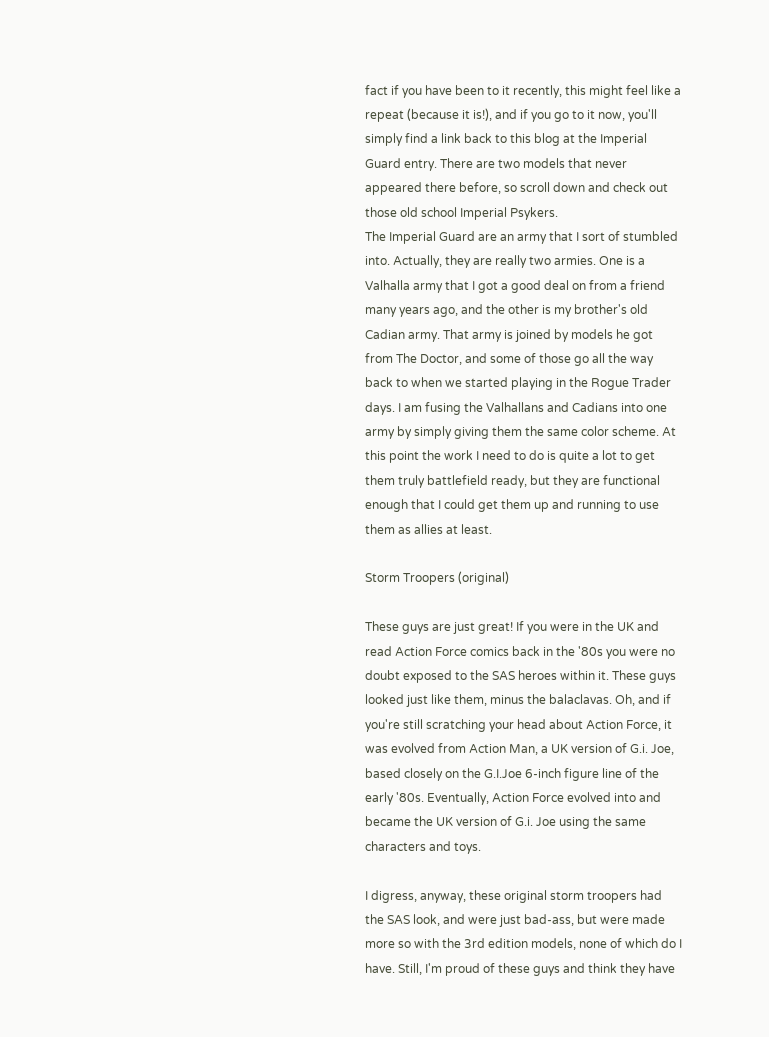fact if you have been to it recently, this might feel like a repeat (because it is!), and if you go to it now, you'll simply find a link back to this blog at the Imperial Guard entry. There are two models that never appeared there before, so scroll down and check out those old school Imperial Psykers.
The Imperial Guard are an army that I sort of stumbled into. Actually, they are really two armies. One is a Valhalla army that I got a good deal on from a friend many years ago, and the other is my brother's old Cadian army. That army is joined by models he got from The Doctor, and some of those go all the way back to when we started playing in the Rogue Trader days. I am fusing the Valhallans and Cadians into one army by simply giving them the same color scheme. At this point the work I need to do is quite a lot to get them truly battlefield ready, but they are functional enough that I could get them up and running to use them as allies at least.

Storm Troopers (original)

These guys are just great! If you were in the UK and read Action Force comics back in the '80s you were no doubt exposed to the SAS heroes within it. These guys looked just like them, minus the balaclavas. Oh, and if you're still scratching your head about Action Force, it was evolved from Action Man, a UK version of G.i. Joe, based closely on the G.I.Joe 6-inch figure line of the early '80s. Eventually, Action Force evolved into and became the UK version of G.i. Joe using the same characters and toys.

I digress, anyway, these original storm troopers had the SAS look, and were just bad-ass, but were made more so with the 3rd edition models, none of which do I have. Still, I'm proud of these guys and think they have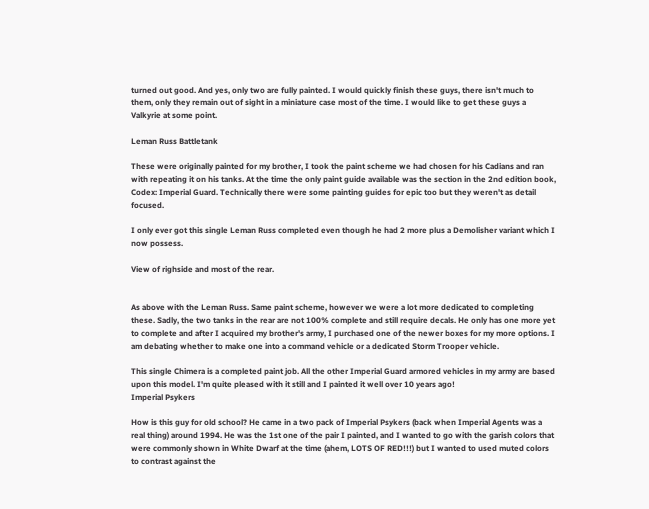turned out good. And yes, only two are fully painted. I would quickly finish these guys, there isn't much to them, only they remain out of sight in a miniature case most of the time. I would like to get these guys a Valkyrie at some point.

Leman Russ Battletank

These were originally painted for my brother, I took the paint scheme we had chosen for his Cadians and ran with repeating it on his tanks. At the time the only paint guide available was the section in the 2nd edition book, Codex: Imperial Guard. Technically there were some painting guides for epic too but they weren't as detail focused.

I only ever got this single Leman Russ completed even though he had 2 more plus a Demolisher variant which I now possess.

View of righside and most of the rear.


As above with the Leman Russ. Same paint scheme, however we were a lot more dedicated to completing these. Sadly, the two tanks in the rear are not 100% complete and still require decals. He only has one more yet to complete and after I acquired my brother's army, I purchased one of the newer boxes for my more options. I am debating whether to make one into a command vehicle or a dedicated Storm Trooper vehicle.

This single Chimera is a completed paint job. All the other Imperial Guard armored vehicles in my army are based upon this model. I'm quite pleased with it still and I painted it well over 10 years ago!
Imperial Psykers

How is this guy for old school? He came in a two pack of Imperial Psykers (back when Imperial Agents was a real thing) around 1994. He was the 1st one of the pair I painted, and I wanted to go with the garish colors that were commonly shown in White Dwarf at the time (ahem, LOTS OF RED!!!) but I wanted to used muted colors to contrast against the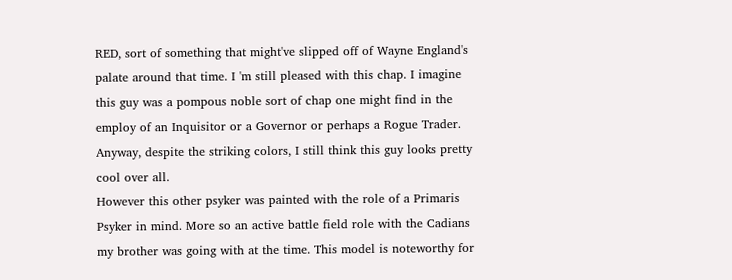RED, sort of something that might've slipped off of Wayne England's palate around that time. I 'm still pleased with this chap. I imagine this guy was a pompous noble sort of chap one might find in the employ of an Inquisitor or a Governor or perhaps a Rogue Trader. Anyway, despite the striking colors, I still think this guy looks pretty cool over all.
However this other psyker was painted with the role of a Primaris Psyker in mind. More so an active battle field role with the Cadians my brother was going with at the time. This model is noteworthy for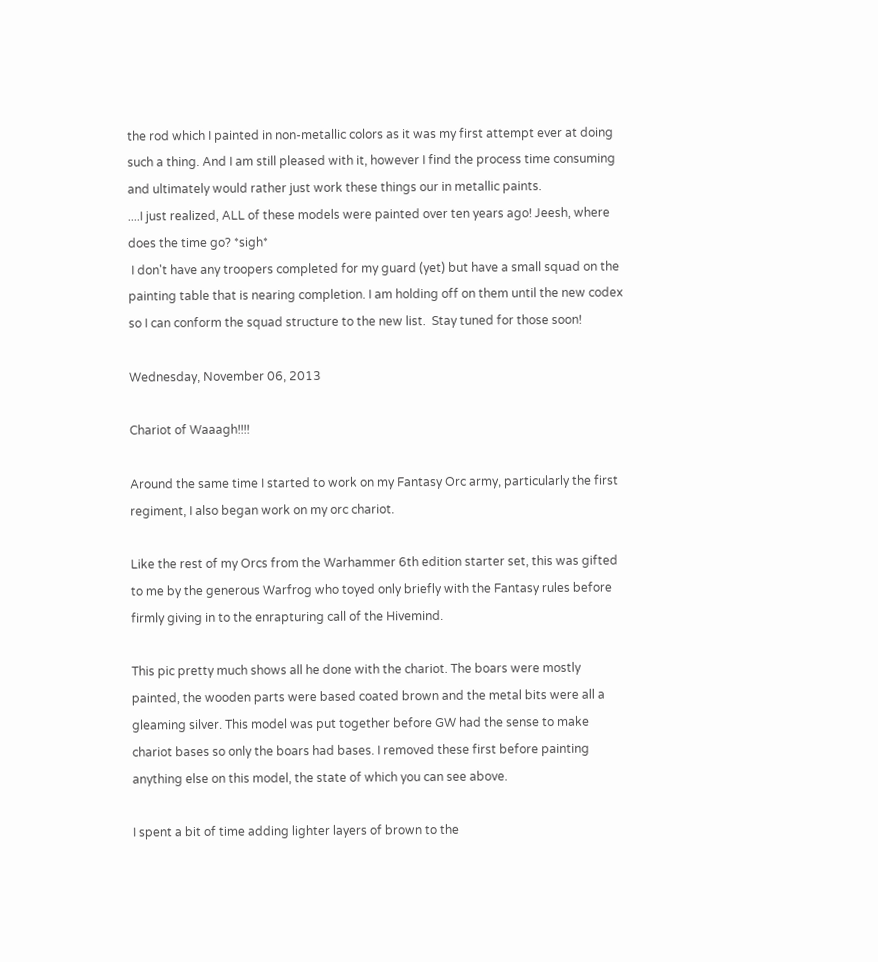the rod which I painted in non-metallic colors as it was my first attempt ever at doing such a thing. And I am still pleased with it, however I find the process time consuming and ultimately would rather just work these things our in metallic paints.
....I just realized, ALL of these models were painted over ten years ago! Jeesh, where does the time go? *sigh*
 I don't have any troopers completed for my guard (yet) but have a small squad on the painting table that is nearing completion. I am holding off on them until the new codex so I can conform the squad structure to the new list.  Stay tuned for those soon!

Wednesday, November 06, 2013

Chariot of Waaagh!!!!

Around the same time I started to work on my Fantasy Orc army, particularly the first regiment, I also began work on my orc chariot.

Like the rest of my Orcs from the Warhammer 6th edition starter set, this was gifted to me by the generous Warfrog who toyed only briefly with the Fantasy rules before firmly giving in to the enrapturing call of the Hivemind.

This pic pretty much shows all he done with the chariot. The boars were mostly painted, the wooden parts were based coated brown and the metal bits were all a gleaming silver. This model was put together before GW had the sense to make chariot bases so only the boars had bases. I removed these first before painting anything else on this model, the state of which you can see above.

I spent a bit of time adding lighter layers of brown to the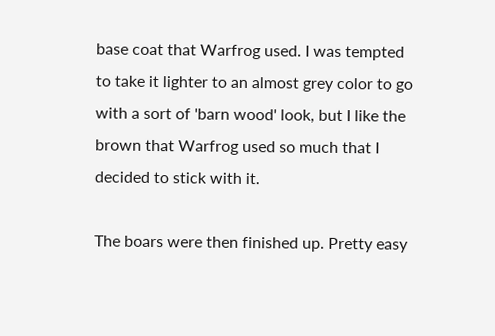base coat that Warfrog used. I was tempted to take it lighter to an almost grey color to go with a sort of 'barn wood' look, but I like the brown that Warfrog used so much that I decided to stick with it.

The boars were then finished up. Pretty easy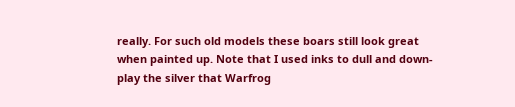really. For such old models these boars still look great when painted up. Note that I used inks to dull and down-play the silver that Warfrog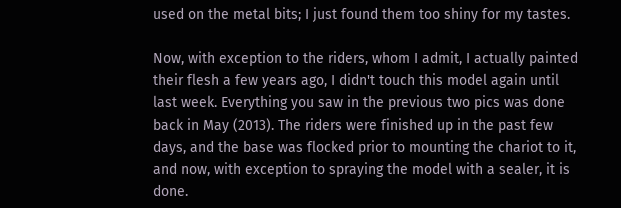used on the metal bits; I just found them too shiny for my tastes.

Now, with exception to the riders, whom I admit, I actually painted their flesh a few years ago, I didn't touch this model again until last week. Everything you saw in the previous two pics was done back in May (2013). The riders were finished up in the past few days, and the base was flocked prior to mounting the chariot to it, and now, with exception to spraying the model with a sealer, it is done.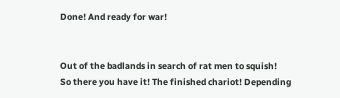Done! And ready for war!


Out of the badlands in search of rat men to squish!
So there you have it! The finished chariot! Depending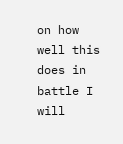on how well this does in battle I will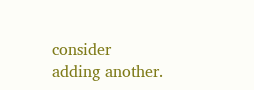consider adding another.